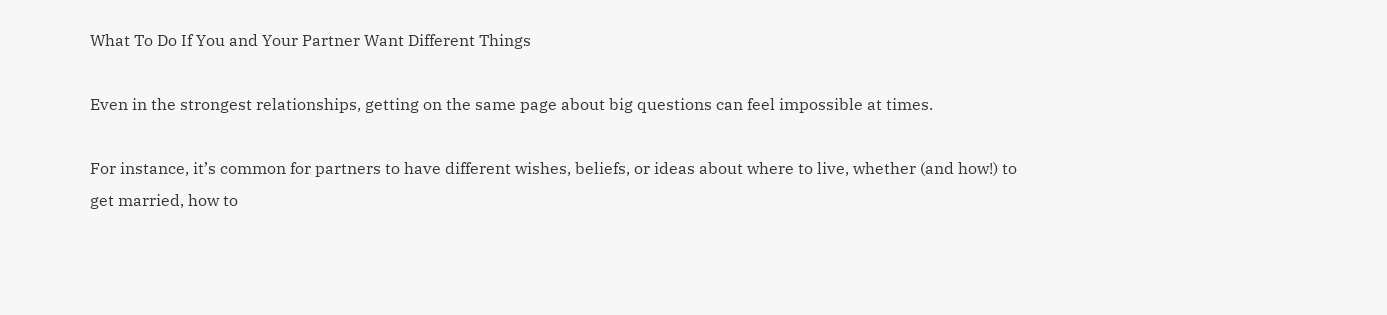What To Do If You and Your Partner Want Different Things

Even in the strongest relationships, getting on the same page about big questions can feel impossible at times.

For instance, it’s common for partners to have different wishes, beliefs, or ideas about where to live, whether (and how!) to get married, how to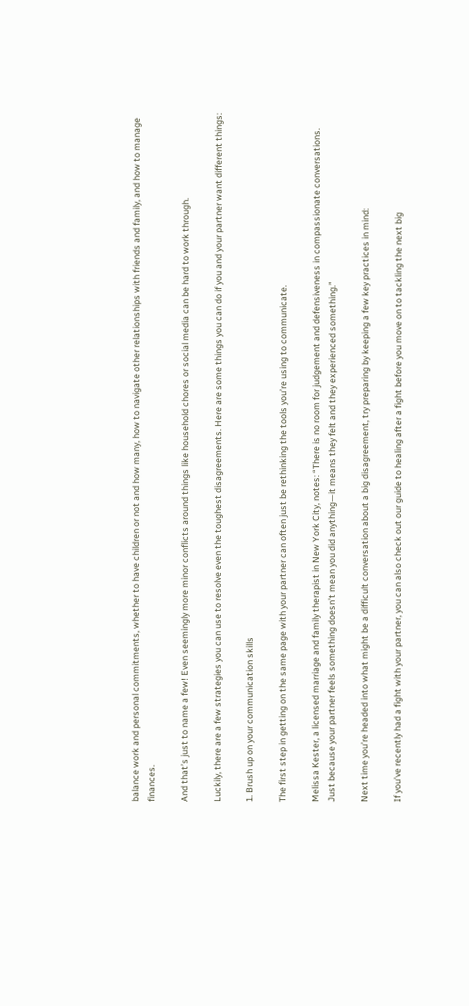balance work and personal commitments, whether to have children or not and how many, how to navigate other relationships with friends and family, and how to manage finances.

And that’s just to name a few! Even seemingly more minor conflicts around things like household chores or social media can be hard to work through.

Luckily, there are a few strategies you can use to resolve even the toughest disagreements. Here are some things you can do if you and your partner want different things:

1. Brush up on your communication skills

The first step in getting on the same page with your partner can often just be rethinking the tools you’re using to communicate.

Melissa Kester, a licensed marriage and family therapist in New York City, notes: “There is no room for judgement and defensiveness in compassionate conversations. Just because your partner feels something doesn’t mean you did anything—it means they felt and they experienced something.”

Next time you’re headed into what might be a difficult conversation about a big disagreement, try preparing by keeping a few key practices in mind:

If you’ve recently had a fight with your partner, you can also check out our guide to healing after a fight before you move on to tackling the next big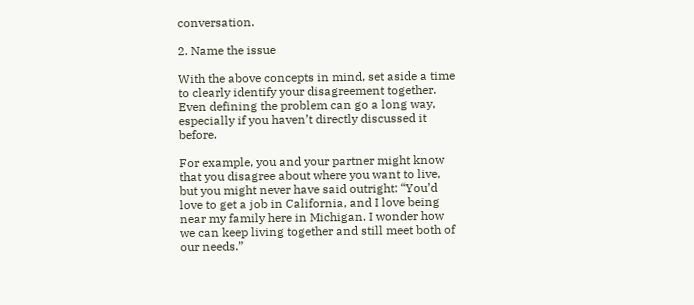conversation.

2. Name the issue

With the above concepts in mind, set aside a time to clearly identify your disagreement together. Even defining the problem can go a long way, especially if you haven’t directly discussed it before.

For example, you and your partner might know that you disagree about where you want to live, but you might never have said outright: “You’d love to get a job in California, and I love being near my family here in Michigan. I wonder how we can keep living together and still meet both of our needs.”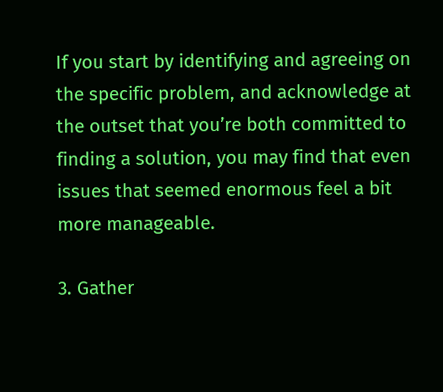If you start by identifying and agreeing on the specific problem, and acknowledge at the outset that you’re both committed to finding a solution, you may find that even issues that seemed enormous feel a bit more manageable.

3. Gather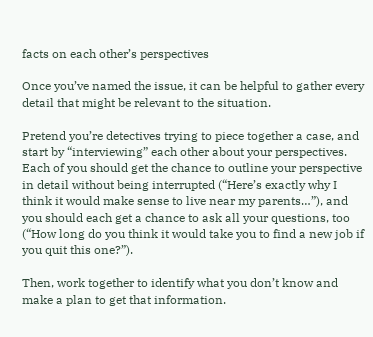facts on each other’s perspectives

Once you’ve named the issue, it can be helpful to gather every detail that might be relevant to the situation.

Pretend you’re detectives trying to piece together a case, and start by “interviewing” each other about your perspectives. Each of you should get the chance to outline your perspective in detail without being interrupted (“Here’s exactly why I think it would make sense to live near my parents…”), and you should each get a chance to ask all your questions, too (“How long do you think it would take you to find a new job if you quit this one?”).

Then, work together to identify what you don’t know and make a plan to get that information.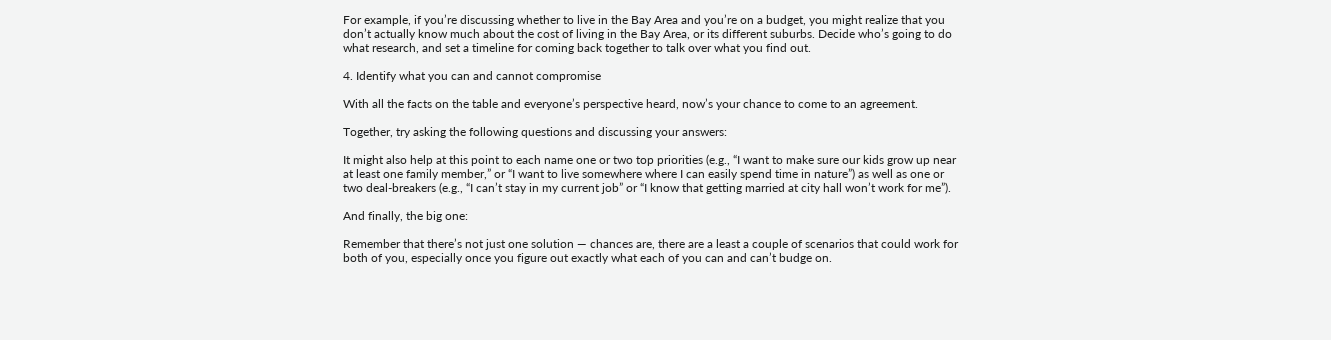For example, if you’re discussing whether to live in the Bay Area and you’re on a budget, you might realize that you don’t actually know much about the cost of living in the Bay Area, or its different suburbs. Decide who’s going to do what research, and set a timeline for coming back together to talk over what you find out.

4. Identify what you can and cannot compromise

With all the facts on the table and everyone’s perspective heard, now’s your chance to come to an agreement.

Together, try asking the following questions and discussing your answers:

It might also help at this point to each name one or two top priorities (e.g., “I want to make sure our kids grow up near at least one family member,” or “I want to live somewhere where I can easily spend time in nature”) as well as one or two deal-breakers (e.g., “I can’t stay in my current job” or “I know that getting married at city hall won’t work for me”).

And finally, the big one:

Remember that there’s not just one solution — chances are, there are a least a couple of scenarios that could work for both of you, especially once you figure out exactly what each of you can and can’t budge on.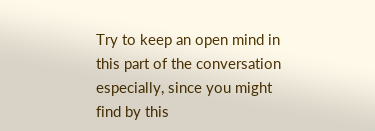Try to keep an open mind in this part of the conversation especially, since you might find by this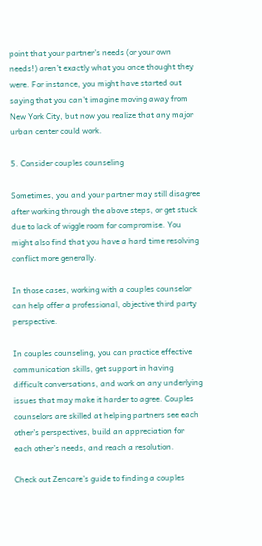point that your partner’s needs (or your own needs!) aren’t exactly what you once thought they were. For instance, you might have started out saying that you can’t imagine moving away from New York City, but now you realize that any major urban center could work.

5. Consider couples counseling

Sometimes, you and your partner may still disagree after working through the above steps, or get stuck due to lack of wiggle room for compromise. You might also find that you have a hard time resolving conflict more generally.

In those cases, working with a couples counselor can help offer a professional, objective third party perspective.

In couples counseling, you can practice effective communication skills, get support in having difficult conversations, and work on any underlying issues that may make it harder to agree. Couples counselors are skilled at helping partners see each other’s perspectives, build an appreciation for each other’s needs, and reach a resolution.

Check out Zencare’s guide to finding a couples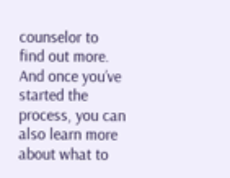counselor to find out more. And once you’ve started the process, you can also learn more about what to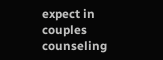expect in couples counseling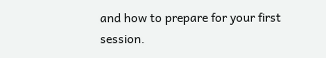and how to prepare for your first session.